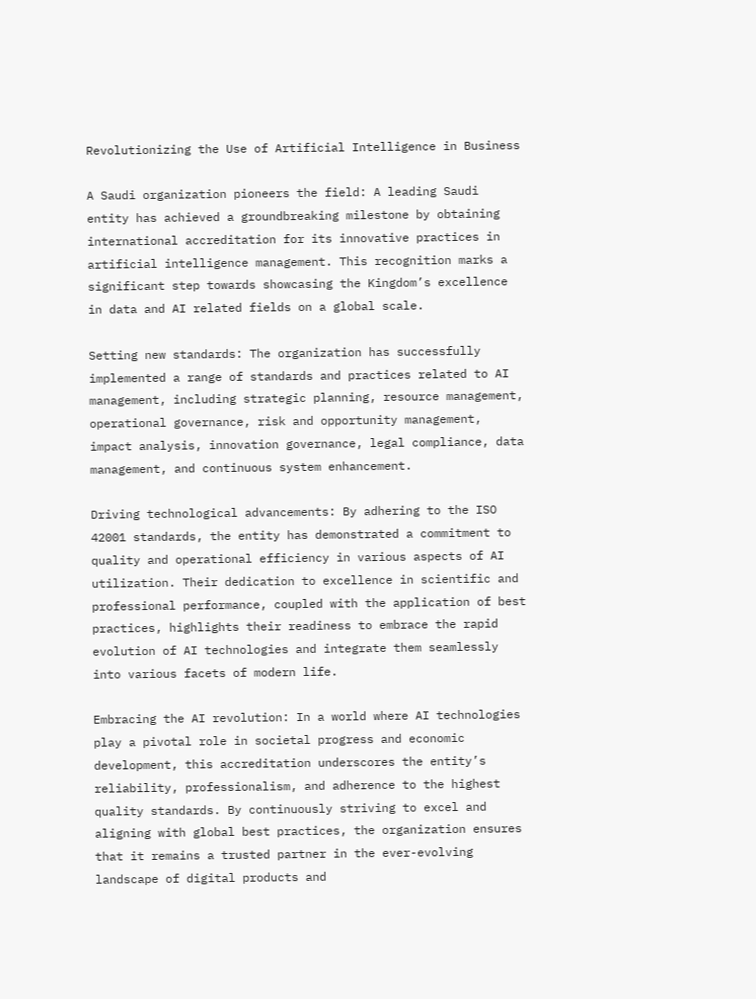Revolutionizing the Use of Artificial Intelligence in Business

A Saudi organization pioneers the field: A leading Saudi entity has achieved a groundbreaking milestone by obtaining international accreditation for its innovative practices in artificial intelligence management. This recognition marks a significant step towards showcasing the Kingdom’s excellence in data and AI related fields on a global scale.

Setting new standards: The organization has successfully implemented a range of standards and practices related to AI management, including strategic planning, resource management, operational governance, risk and opportunity management, impact analysis, innovation governance, legal compliance, data management, and continuous system enhancement.

Driving technological advancements: By adhering to the ISO 42001 standards, the entity has demonstrated a commitment to quality and operational efficiency in various aspects of AI utilization. Their dedication to excellence in scientific and professional performance, coupled with the application of best practices, highlights their readiness to embrace the rapid evolution of AI technologies and integrate them seamlessly into various facets of modern life.

Embracing the AI revolution: In a world where AI technologies play a pivotal role in societal progress and economic development, this accreditation underscores the entity’s reliability, professionalism, and adherence to the highest quality standards. By continuously striving to excel and aligning with global best practices, the organization ensures that it remains a trusted partner in the ever-evolving landscape of digital products and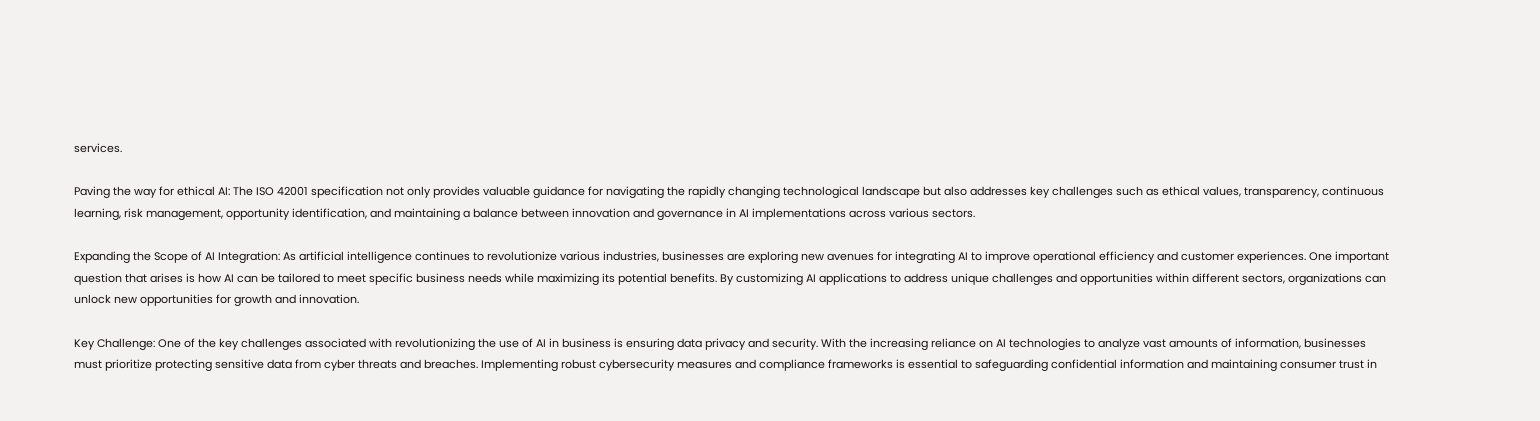services.

Paving the way for ethical AI: The ISO 42001 specification not only provides valuable guidance for navigating the rapidly changing technological landscape but also addresses key challenges such as ethical values, transparency, continuous learning, risk management, opportunity identification, and maintaining a balance between innovation and governance in AI implementations across various sectors.

Expanding the Scope of AI Integration: As artificial intelligence continues to revolutionize various industries, businesses are exploring new avenues for integrating AI to improve operational efficiency and customer experiences. One important question that arises is how AI can be tailored to meet specific business needs while maximizing its potential benefits. By customizing AI applications to address unique challenges and opportunities within different sectors, organizations can unlock new opportunities for growth and innovation.

Key Challenge: One of the key challenges associated with revolutionizing the use of AI in business is ensuring data privacy and security. With the increasing reliance on AI technologies to analyze vast amounts of information, businesses must prioritize protecting sensitive data from cyber threats and breaches. Implementing robust cybersecurity measures and compliance frameworks is essential to safeguarding confidential information and maintaining consumer trust in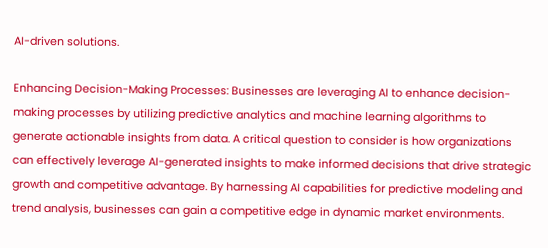AI-driven solutions.

Enhancing Decision-Making Processes: Businesses are leveraging AI to enhance decision-making processes by utilizing predictive analytics and machine learning algorithms to generate actionable insights from data. A critical question to consider is how organizations can effectively leverage AI-generated insights to make informed decisions that drive strategic growth and competitive advantage. By harnessing AI capabilities for predictive modeling and trend analysis, businesses can gain a competitive edge in dynamic market environments.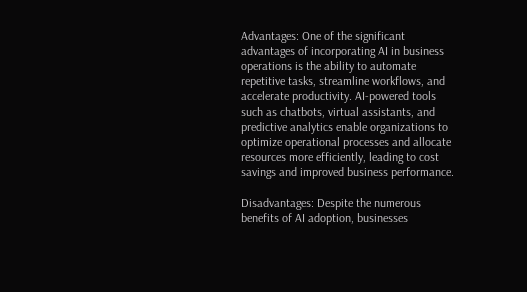Advantages: One of the significant advantages of incorporating AI in business operations is the ability to automate repetitive tasks, streamline workflows, and accelerate productivity. AI-powered tools such as chatbots, virtual assistants, and predictive analytics enable organizations to optimize operational processes and allocate resources more efficiently, leading to cost savings and improved business performance.

Disadvantages: Despite the numerous benefits of AI adoption, businesses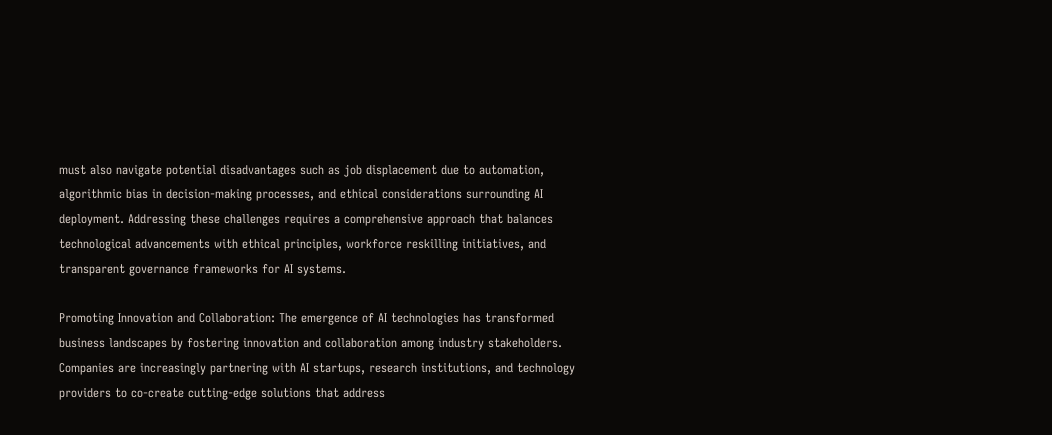must also navigate potential disadvantages such as job displacement due to automation, algorithmic bias in decision-making processes, and ethical considerations surrounding AI deployment. Addressing these challenges requires a comprehensive approach that balances technological advancements with ethical principles, workforce reskilling initiatives, and transparent governance frameworks for AI systems.

Promoting Innovation and Collaboration: The emergence of AI technologies has transformed business landscapes by fostering innovation and collaboration among industry stakeholders. Companies are increasingly partnering with AI startups, research institutions, and technology providers to co-create cutting-edge solutions that address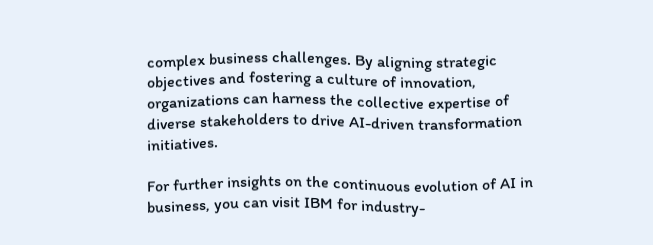complex business challenges. By aligning strategic objectives and fostering a culture of innovation, organizations can harness the collective expertise of diverse stakeholders to drive AI-driven transformation initiatives.

For further insights on the continuous evolution of AI in business, you can visit IBM for industry-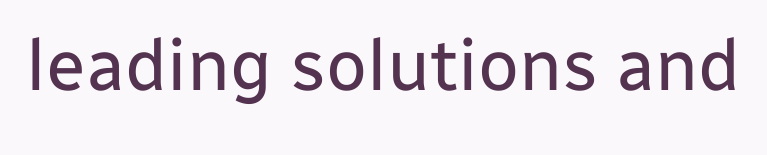leading solutions and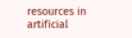resources in artificial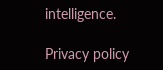intelligence.

Privacy policy